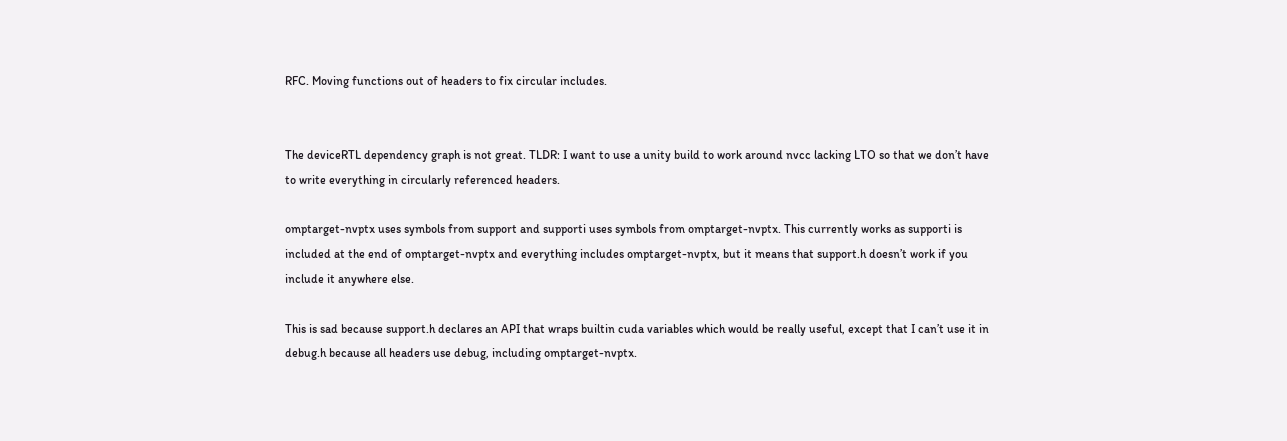RFC. Moving functions out of headers to fix circular includes.


The deviceRTL dependency graph is not great. TLDR: I want to use a unity build to work around nvcc lacking LTO so that we don’t have to write everything in circularly referenced headers.

omptarget-nvptx uses symbols from support and supporti uses symbols from omptarget-nvptx. This currently works as supporti is included at the end of omptarget-nvptx and everything includes omptarget-nvptx, but it means that support.h doesn’t work if you include it anywhere else.

This is sad because support.h declares an API that wraps builtin cuda variables which would be really useful, except that I can’t use it in debug.h because all headers use debug, including omptarget-nvptx.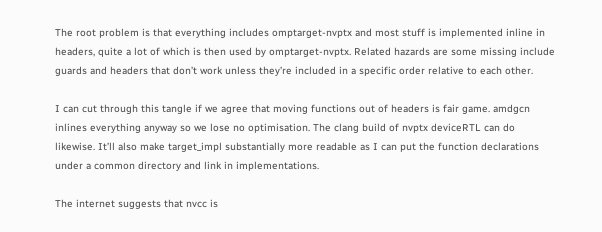The root problem is that everything includes omptarget-nvptx and most stuff is implemented inline in headers, quite a lot of which is then used by omptarget-nvptx. Related hazards are some missing include guards and headers that don’t work unless they’re included in a specific order relative to each other.

I can cut through this tangle if we agree that moving functions out of headers is fair game. amdgcn inlines everything anyway so we lose no optimisation. The clang build of nvptx deviceRTL can do likewise. It’ll also make target_impl substantially more readable as I can put the function declarations under a common directory and link in implementations.

The internet suggests that nvcc is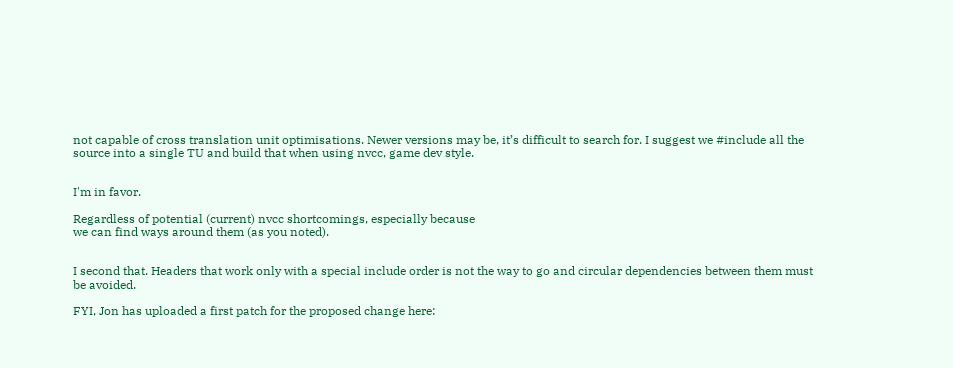not capable of cross translation unit optimisations. Newer versions may be, it’s difficult to search for. I suggest we #include all the source into a single TU and build that when using nvcc, game dev style.


I'm in favor.

Regardless of potential (current) nvcc shortcomings, especially because
we can find ways around them (as you noted).


I second that. Headers that work only with a special include order is not the way to go and circular dependencies between them must be avoided.

FYI, Jon has uploaded a first patch for the proposed change here: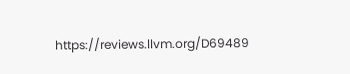https://reviews.llvm.org/D69489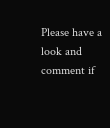Please have a look and comment if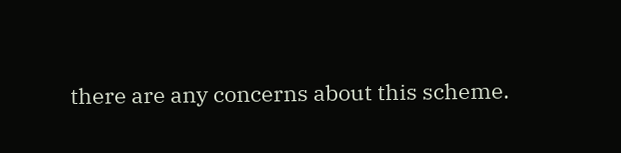there are any concerns about this scheme.